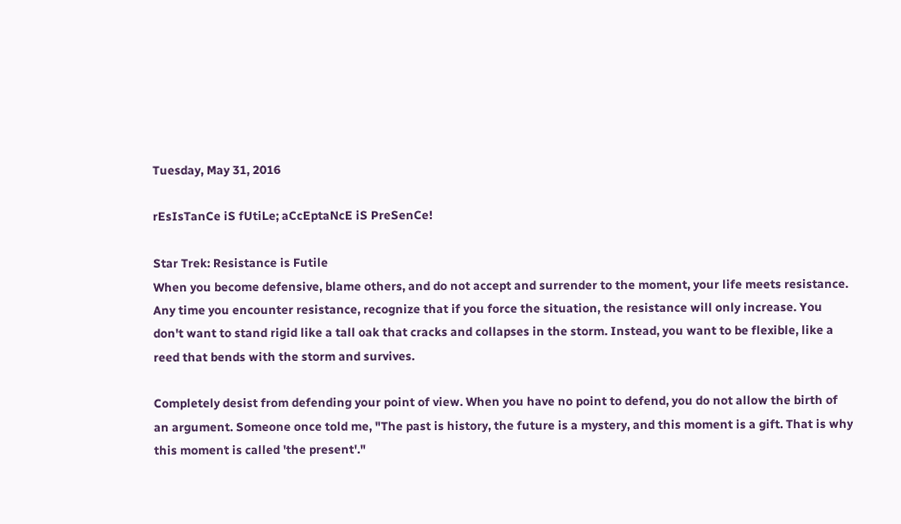Tuesday, May 31, 2016

rEsIsTanCe iS fUtiLe; aCcEptaNcE iS PreSenCe!

Star Trek: Resistance is Futile
When you become defensive, blame others, and do not accept and surrender to the moment, your life meets resistance. Any time you encounter resistance, recognize that if you force the situation, the resistance will only increase. You don't want to stand rigid like a tall oak that cracks and collapses in the storm. Instead, you want to be flexible, like a reed that bends with the storm and survives.

Completely desist from defending your point of view. When you have no point to defend, you do not allow the birth of an argument. Someone once told me, "The past is history, the future is a mystery, and this moment is a gift. That is why this moment is called 'the present'."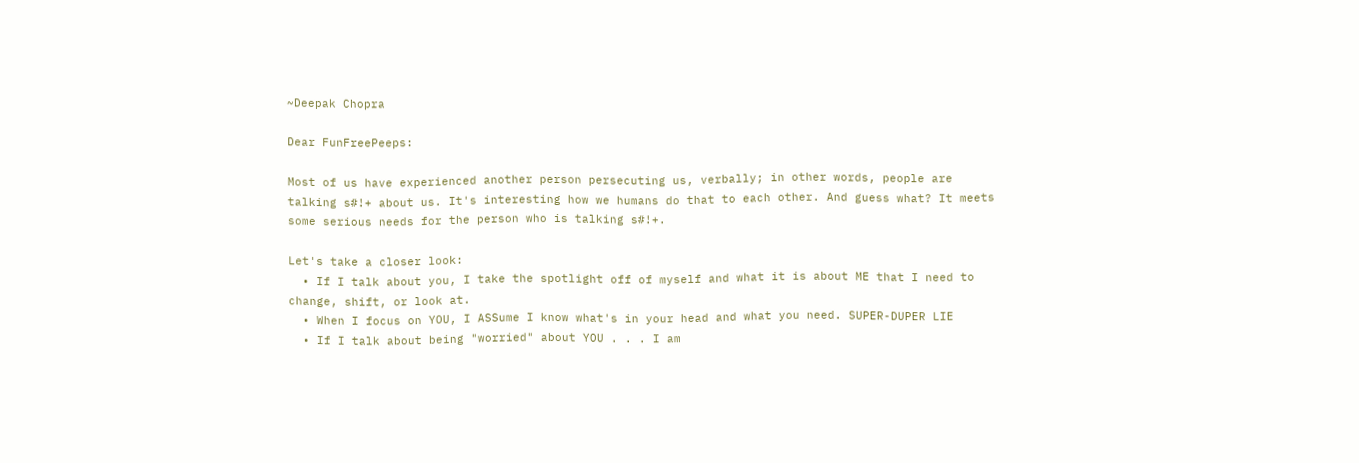~Deepak Chopra

Dear FunFreePeeps:

Most of us have experienced another person persecuting us, verbally; in other words, people are talking s#!+ about us. It's interesting how we humans do that to each other. And guess what? It meets some serious needs for the person who is talking s#!+.

Let's take a closer look:
  • If I talk about you, I take the spotlight off of myself and what it is about ME that I need to change, shift, or look at.
  • When I focus on YOU, I ASSume I know what's in your head and what you need. SUPER-DUPER LIE
  • If I talk about being "worried" about YOU . . . I am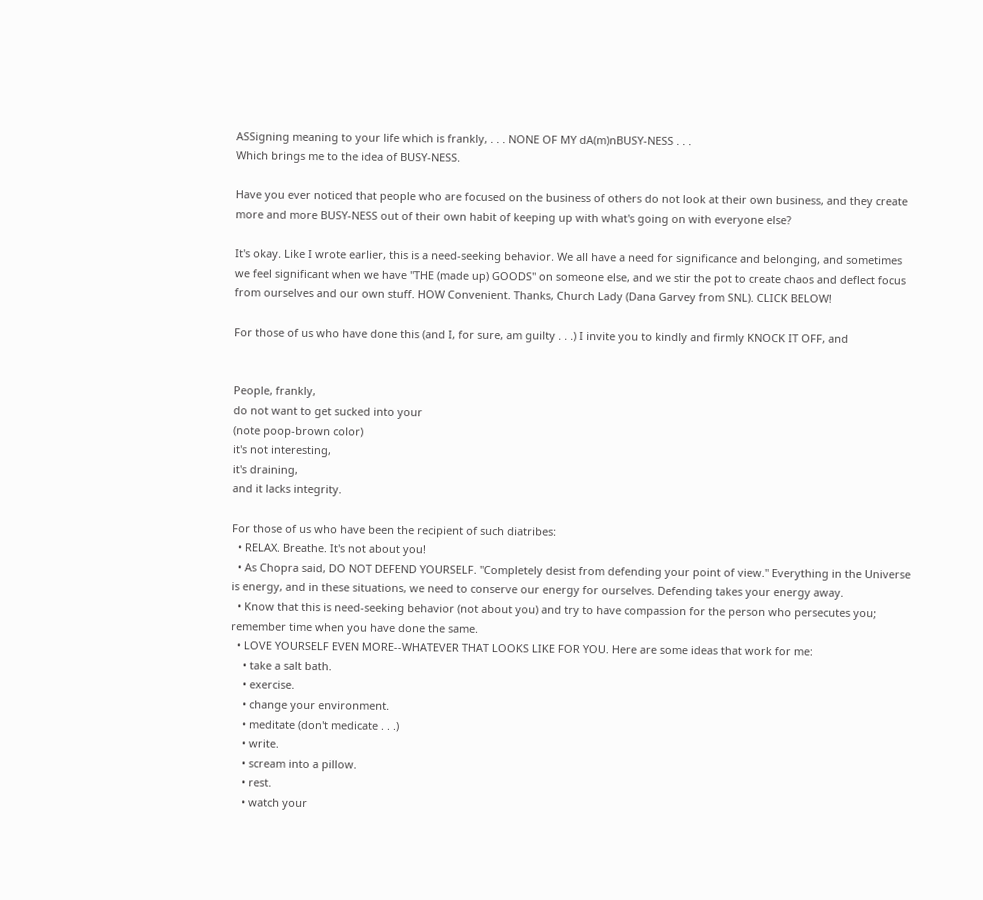ASSigning meaning to your life which is frankly, . . . NONE OF MY dA(m)nBUSY-NESS . . .
Which brings me to the idea of BUSY-NESS.

Have you ever noticed that people who are focused on the business of others do not look at their own business, and they create more and more BUSY-NESS out of their own habit of keeping up with what's going on with everyone else?

It's okay. Like I wrote earlier, this is a need-seeking behavior. We all have a need for significance and belonging, and sometimes we feel significant when we have "THE (made up) GOODS" on someone else, and we stir the pot to create chaos and deflect focus from ourselves and our own stuff. HOW Convenient. Thanks, Church Lady (Dana Garvey from SNL). CLICK BELOW!

For those of us who have done this (and I, for sure, am guilty . . .) I invite you to kindly and firmly KNOCK IT OFF, and


People, frankly,
do not want to get sucked into your
(note poop-brown color)
it's not interesting,
it's draining,
and it lacks integrity.

For those of us who have been the recipient of such diatribes:
  • RELAX. Breathe. It's not about you!
  • As Chopra said, DO NOT DEFEND YOURSELF. "Completely desist from defending your point of view." Everything in the Universe is energy, and in these situations, we need to conserve our energy for ourselves. Defending takes your energy away.
  • Know that this is need-seeking behavior (not about you) and try to have compassion for the person who persecutes you; remember time when you have done the same.
  • LOVE YOURSELF EVEN MORE--WHATEVER THAT LOOKS LIKE FOR YOU. Here are some ideas that work for me:
    • take a salt bath.
    • exercise.
    • change your environment.
    • meditate (don't medicate . . .)
    • write.
    • scream into a pillow.
    • rest.
    • watch your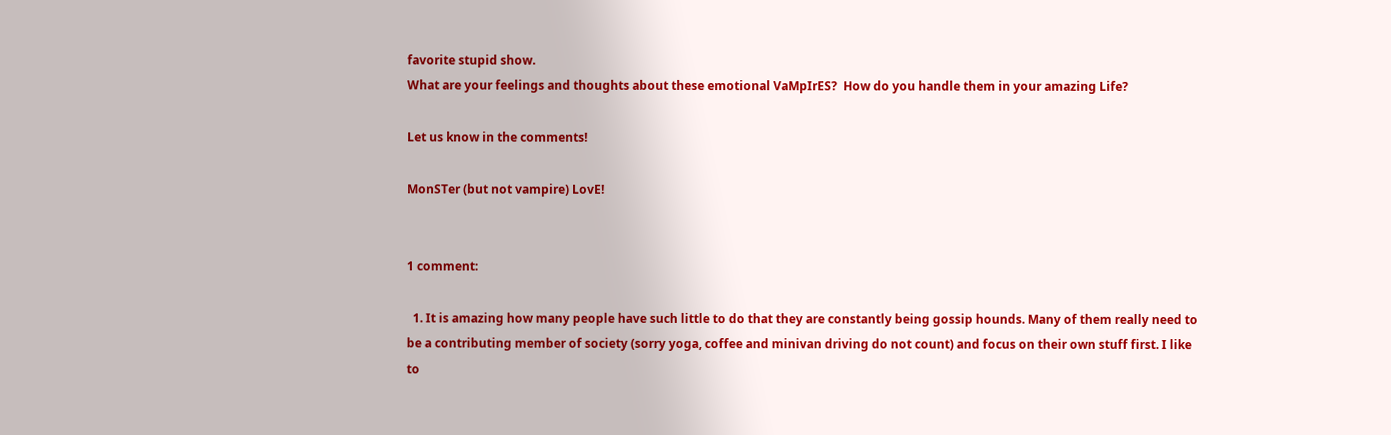favorite stupid show.
What are your feelings and thoughts about these emotional VaMpIrES?  How do you handle them in your amazing Life?

Let us know in the comments!

MonSTer (but not vampire) LovE!


1 comment:

  1. It is amazing how many people have such little to do that they are constantly being gossip hounds. Many of them really need to be a contributing member of society (sorry yoga, coffee and minivan driving do not count) and focus on their own stuff first. I like to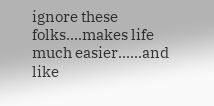ignore these folks....makes life much easier......and like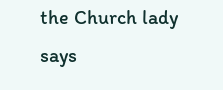the Church lady says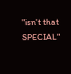"isn't that SPECIAL"